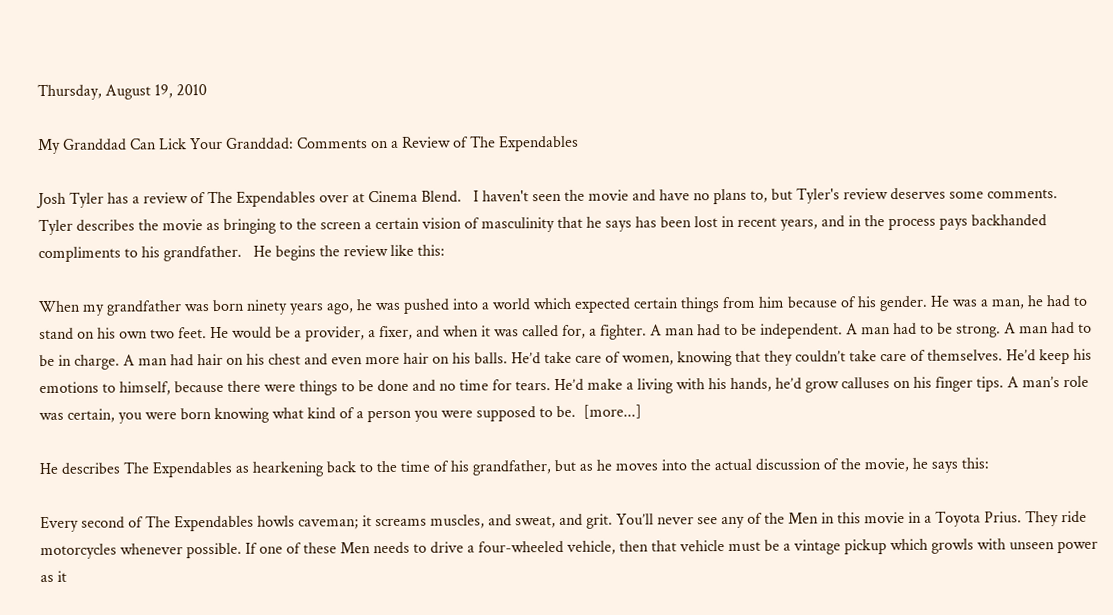Thursday, August 19, 2010

My Granddad Can Lick Your Granddad: Comments on a Review of The Expendables

Josh Tyler has a review of The Expendables over at Cinema Blend.   I haven't seen the movie and have no plans to, but Tyler's review deserves some comments.  Tyler describes the movie as bringing to the screen a certain vision of masculinity that he says has been lost in recent years, and in the process pays backhanded compliments to his grandfather.   He begins the review like this:

When my grandfather was born ninety years ago, he was pushed into a world which expected certain things from him because of his gender. He was a man, he had to stand on his own two feet. He would be a provider, a fixer, and when it was called for, a fighter. A man had to be independent. A man had to be strong. A man had to be in charge. A man had hair on his chest and even more hair on his balls. He’d take care of women, knowing that they couldn’t take care of themselves. He’d keep his emotions to himself, because there were things to be done and no time for tears. He’d make a living with his hands, he’d grow calluses on his finger tips. A man’s role was certain, you were born knowing what kind of a person you were supposed to be.  [more...]

He describes The Expendables as hearkening back to the time of his grandfather, but as he moves into the actual discussion of the movie, he says this:

Every second of The Expendables howls caveman; it screams muscles, and sweat, and grit. You’ll never see any of the Men in this movie in a Toyota Prius. They ride motorcycles whenever possible. If one of these Men needs to drive a four-wheeled vehicle, then that vehicle must be a vintage pickup which growls with unseen power as it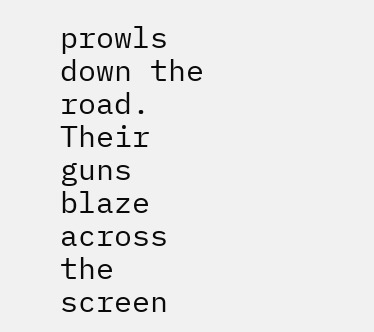prowls down the road. Their guns blaze across the screen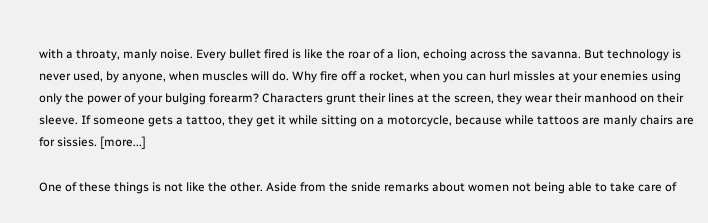with a throaty, manly noise. Every bullet fired is like the roar of a lion, echoing across the savanna. But technology is never used, by anyone, when muscles will do. Why fire off a rocket, when you can hurl missles at your enemies using only the power of your bulging forearm? Characters grunt their lines at the screen, they wear their manhood on their sleeve. If someone gets a tattoo, they get it while sitting on a motorcycle, because while tattoos are manly chairs are for sissies. [more...]

One of these things is not like the other. Aside from the snide remarks about women not being able to take care of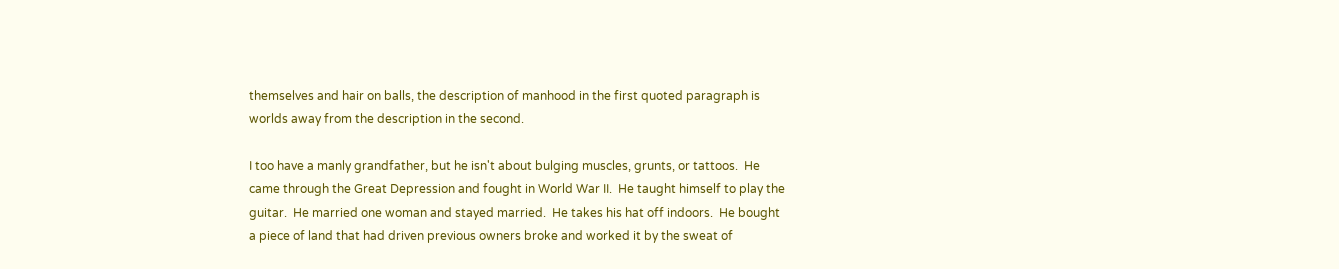themselves and hair on balls, the description of manhood in the first quoted paragraph is worlds away from the description in the second.

I too have a manly grandfather, but he isn't about bulging muscles, grunts, or tattoos.  He came through the Great Depression and fought in World War II.  He taught himself to play the guitar.  He married one woman and stayed married.  He takes his hat off indoors.  He bought a piece of land that had driven previous owners broke and worked it by the sweat of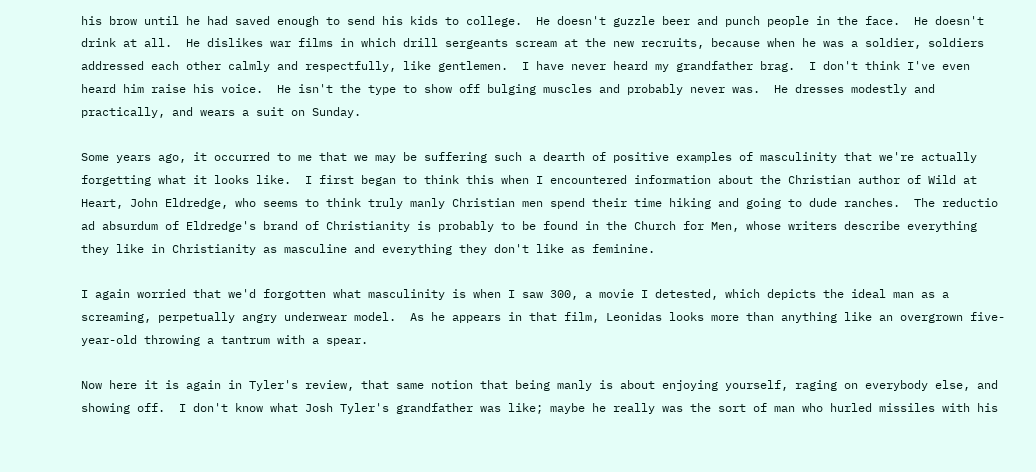his brow until he had saved enough to send his kids to college.  He doesn't guzzle beer and punch people in the face.  He doesn't drink at all.  He dislikes war films in which drill sergeants scream at the new recruits, because when he was a soldier, soldiers addressed each other calmly and respectfully, like gentlemen.  I have never heard my grandfather brag.  I don't think I've even heard him raise his voice.  He isn't the type to show off bulging muscles and probably never was.  He dresses modestly and practically, and wears a suit on Sunday.

Some years ago, it occurred to me that we may be suffering such a dearth of positive examples of masculinity that we're actually forgetting what it looks like.  I first began to think this when I encountered information about the Christian author of Wild at Heart, John Eldredge, who seems to think truly manly Christian men spend their time hiking and going to dude ranches.  The reductio ad absurdum of Eldredge's brand of Christianity is probably to be found in the Church for Men, whose writers describe everything they like in Christianity as masculine and everything they don't like as feminine.

I again worried that we'd forgotten what masculinity is when I saw 300, a movie I detested, which depicts the ideal man as a screaming, perpetually angry underwear model.  As he appears in that film, Leonidas looks more than anything like an overgrown five-year-old throwing a tantrum with a spear.

Now here it is again in Tyler's review, that same notion that being manly is about enjoying yourself, raging on everybody else, and showing off.  I don't know what Josh Tyler's grandfather was like; maybe he really was the sort of man who hurled missiles with his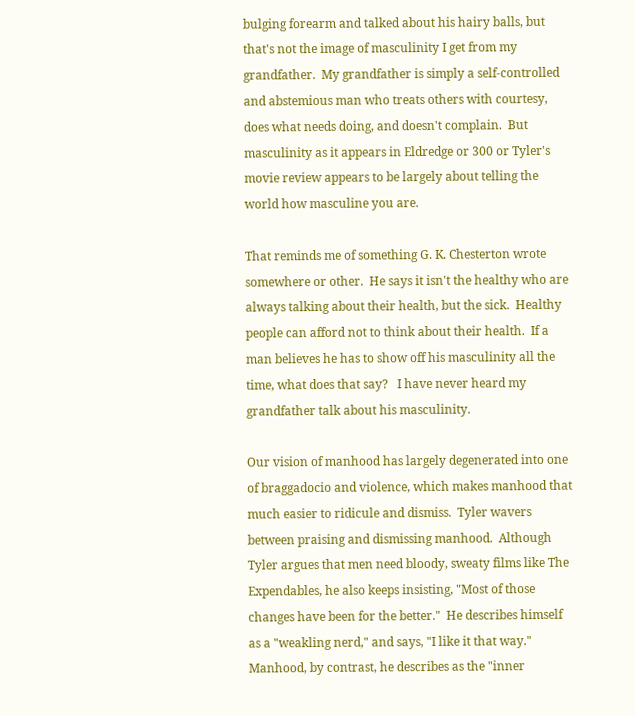bulging forearm and talked about his hairy balls, but that's not the image of masculinity I get from my grandfather.  My grandfather is simply a self-controlled and abstemious man who treats others with courtesy, does what needs doing, and doesn't complain.  But masculinity as it appears in Eldredge or 300 or Tyler's movie review appears to be largely about telling the world how masculine you are.

That reminds me of something G. K. Chesterton wrote somewhere or other.  He says it isn't the healthy who are always talking about their health, but the sick.  Healthy people can afford not to think about their health.  If a man believes he has to show off his masculinity all the time, what does that say?   I have never heard my grandfather talk about his masculinity.

Our vision of manhood has largely degenerated into one of braggadocio and violence, which makes manhood that much easier to ridicule and dismiss.  Tyler wavers between praising and dismissing manhood.  Although Tyler argues that men need bloody, sweaty films like The Expendables, he also keeps insisting, "Most of those changes have been for the better."  He describes himself as a "weakling nerd," and says, "I like it that way."  Manhood, by contrast, he describes as the "inner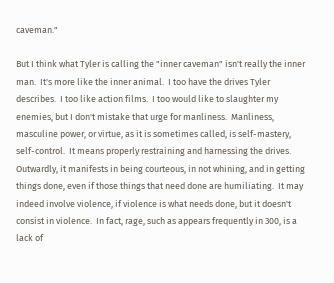caveman."

But I think what Tyler is calling the "inner caveman" isn't really the inner man.  It's more like the inner animal.  I too have the drives Tyler describes.  I too like action films.  I too would like to slaughter my enemies, but I don't mistake that urge for manliness.  Manliness, masculine power, or virtue, as it is sometimes called, is self-mastery, self-control.  It means properly restraining and harnessing the drives.  Outwardly, it manifests in being courteous, in not whining, and in getting things done, even if those things that need done are humiliating.  It may indeed involve violence, if violence is what needs done, but it doesn't consist in violence.  In fact, rage, such as appears frequently in 300, is a lack of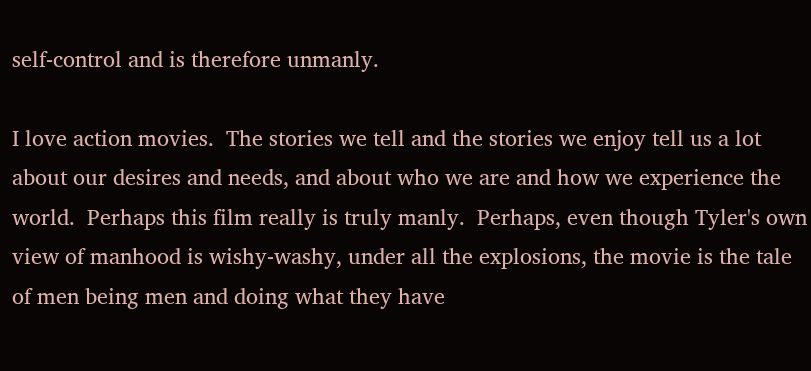self-control and is therefore unmanly.

I love action movies.  The stories we tell and the stories we enjoy tell us a lot about our desires and needs, and about who we are and how we experience the world.  Perhaps this film really is truly manly.  Perhaps, even though Tyler's own view of manhood is wishy-washy, under all the explosions, the movie is the tale of men being men and doing what they have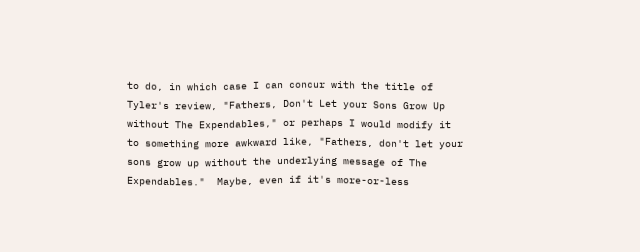to do, in which case I can concur with the title of Tyler's review, "Fathers, Don't Let your Sons Grow Up without The Expendables," or perhaps I would modify it to something more awkward like, "Fathers, don't let your sons grow up without the underlying message of The Expendables."  Maybe, even if it's more-or-less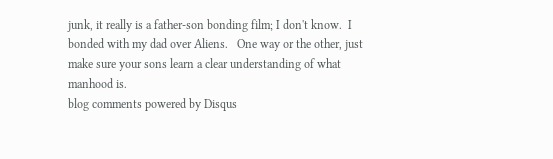junk, it really is a father-son bonding film; I don't know.  I bonded with my dad over Aliens.   One way or the other, just make sure your sons learn a clear understanding of what manhood is.
blog comments powered by Disqus